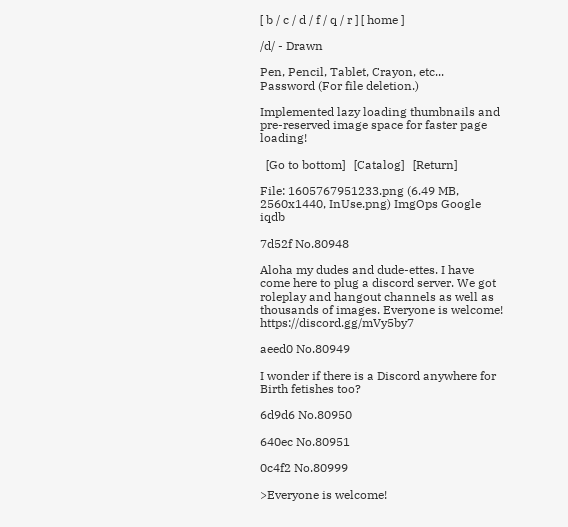[ b / c / d / f / q / r ] [ home ]

/d/ - Drawn

Pen, Pencil, Tablet, Crayon, etc...
Password (For file deletion.)

Implemented lazy loading thumbnails and pre-reserved image space for faster page loading!

  [Go to bottom]   [Catalog]   [Return]

File: 1605767951233.png (6.49 MB, 2560x1440, InUse.png) ImgOps Google iqdb

7d52f No.80948

Aloha my dudes and dude-ettes. I have come here to plug a discord server. We got roleplay and hangout channels as well as thousands of images. Everyone is welcome! https://discord.gg/mVy5by7

aeed0 No.80949

I wonder if there is a Discord anywhere for Birth fetishes too?

6d9d6 No.80950

640ec No.80951

0c4f2 No.80999

>Everyone is welcome!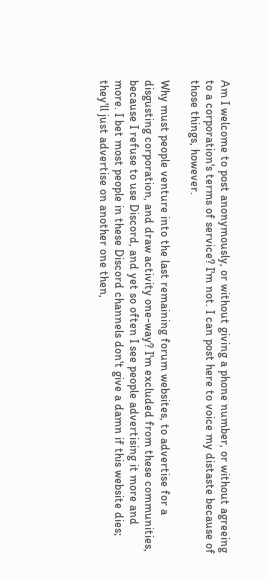Am I welcome to post anonymously, or without giving a phone number, or without agreeing to a corporation's terms of service? I'm not. I can post here to voice my distaste because of those things, however.

Why must people venture into the last remaining forum websites, to advertise for a disgusting corporation, and draw activity one-way? I'm excluded from these communities, because I refuse to use Discord, and yet so often I see people advertising it more and more. I bet most people in these Discord channels don't give a damn if this website dies; they'll just advertise on another one then,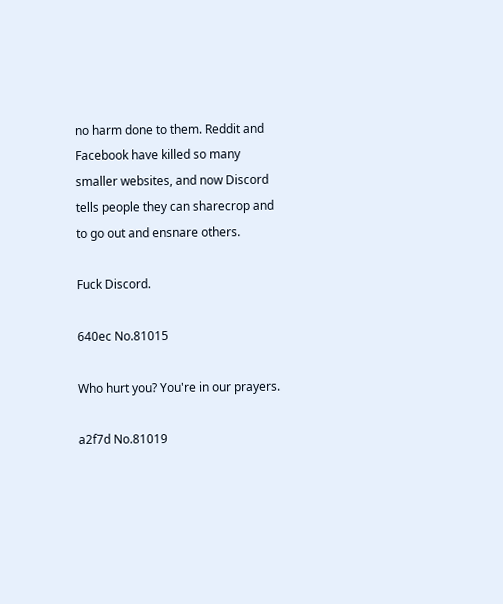no harm done to them. Reddit and Facebook have killed so many smaller websites, and now Discord tells people they can sharecrop and to go out and ensnare others.

Fuck Discord.

640ec No.81015

Who hurt you? You're in our prayers.

a2f7d No.81019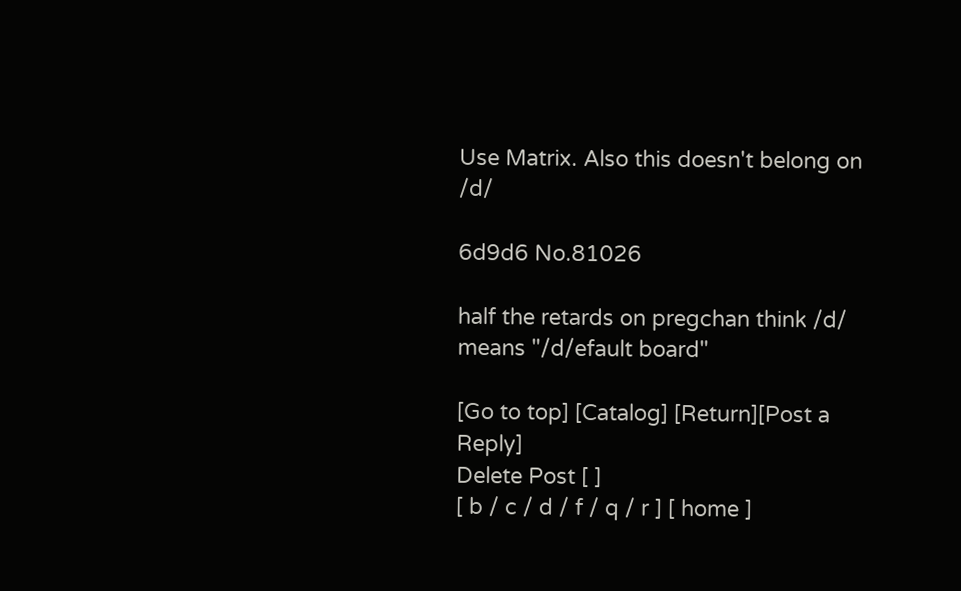Use Matrix. Also this doesn't belong on /d/

6d9d6 No.81026

half the retards on pregchan think /d/ means "/d/efault board"

[Go to top] [Catalog] [Return][Post a Reply]
Delete Post [ ]
[ b / c / d / f / q / r ] [ home ]